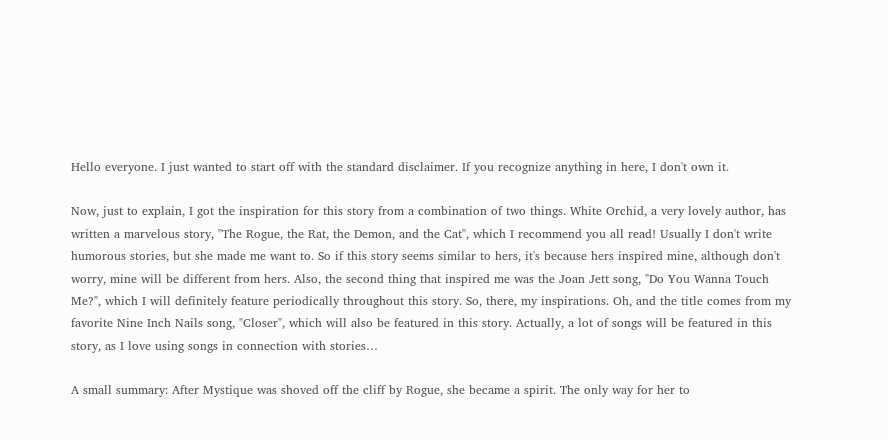Hello everyone. I just wanted to start off with the standard disclaimer. If you recognize anything in here, I don't own it.

Now, just to explain, I got the inspiration for this story from a combination of two things. White Orchid, a very lovely author, has written a marvelous story, "The Rogue, the Rat, the Demon, and the Cat", which I recommend you all read! Usually I don't write humorous stories, but she made me want to. So if this story seems similar to hers, it's because hers inspired mine, although don't worry, mine will be different from hers. Also, the second thing that inspired me was the Joan Jett song, "Do You Wanna Touch Me?", which I will definitely feature periodically throughout this story. So, there, my inspirations. Oh, and the title comes from my favorite Nine Inch Nails song, "Closer", which will also be featured in this story. Actually, a lot of songs will be featured in this story, as I love using songs in connection with stories…

A small summary: After Mystique was shoved off the cliff by Rogue, she became a spirit. The only way for her to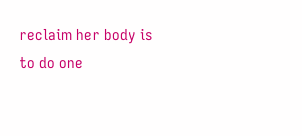reclaim her body is to do one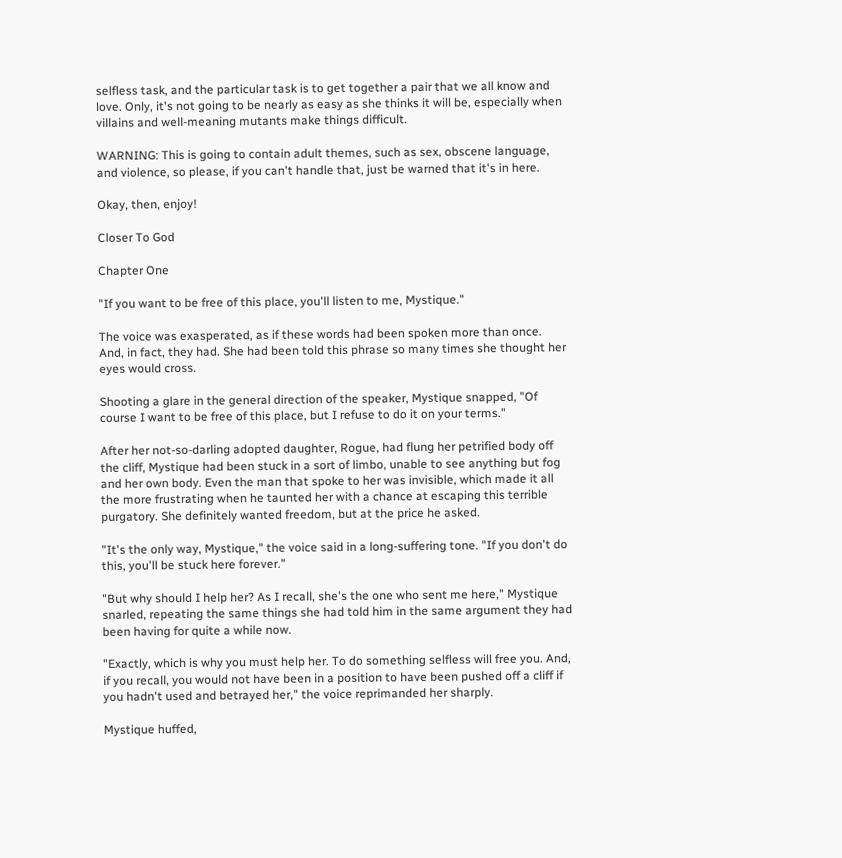selfless task, and the particular task is to get together a pair that we all know and love. Only, it's not going to be nearly as easy as she thinks it will be, especially when villains and well-meaning mutants make things difficult.

WARNING: This is going to contain adult themes, such as sex, obscene language, and violence, so please, if you can't handle that, just be warned that it's in here.

Okay, then, enjoy!

Closer To God

Chapter One

"If you want to be free of this place, you'll listen to me, Mystique."

The voice was exasperated, as if these words had been spoken more than once. And, in fact, they had. She had been told this phrase so many times she thought her eyes would cross.

Shooting a glare in the general direction of the speaker, Mystique snapped, "Of course I want to be free of this place, but I refuse to do it on your terms."

After her not-so-darling adopted daughter, Rogue, had flung her petrified body off the cliff, Mystique had been stuck in a sort of limbo, unable to see anything but fog and her own body. Even the man that spoke to her was invisible, which made it all the more frustrating when he taunted her with a chance at escaping this terrible purgatory. She definitely wanted freedom, but at the price he asked.

"It's the only way, Mystique," the voice said in a long-suffering tone. "If you don't do this, you'll be stuck here forever."

"But why should I help her? As I recall, she's the one who sent me here," Mystique snarled, repeating the same things she had told him in the same argument they had been having for quite a while now.

"Exactly, which is why you must help her. To do something selfless will free you. And, if you recall, you would not have been in a position to have been pushed off a cliff if you hadn't used and betrayed her," the voice reprimanded her sharply.

Mystique huffed,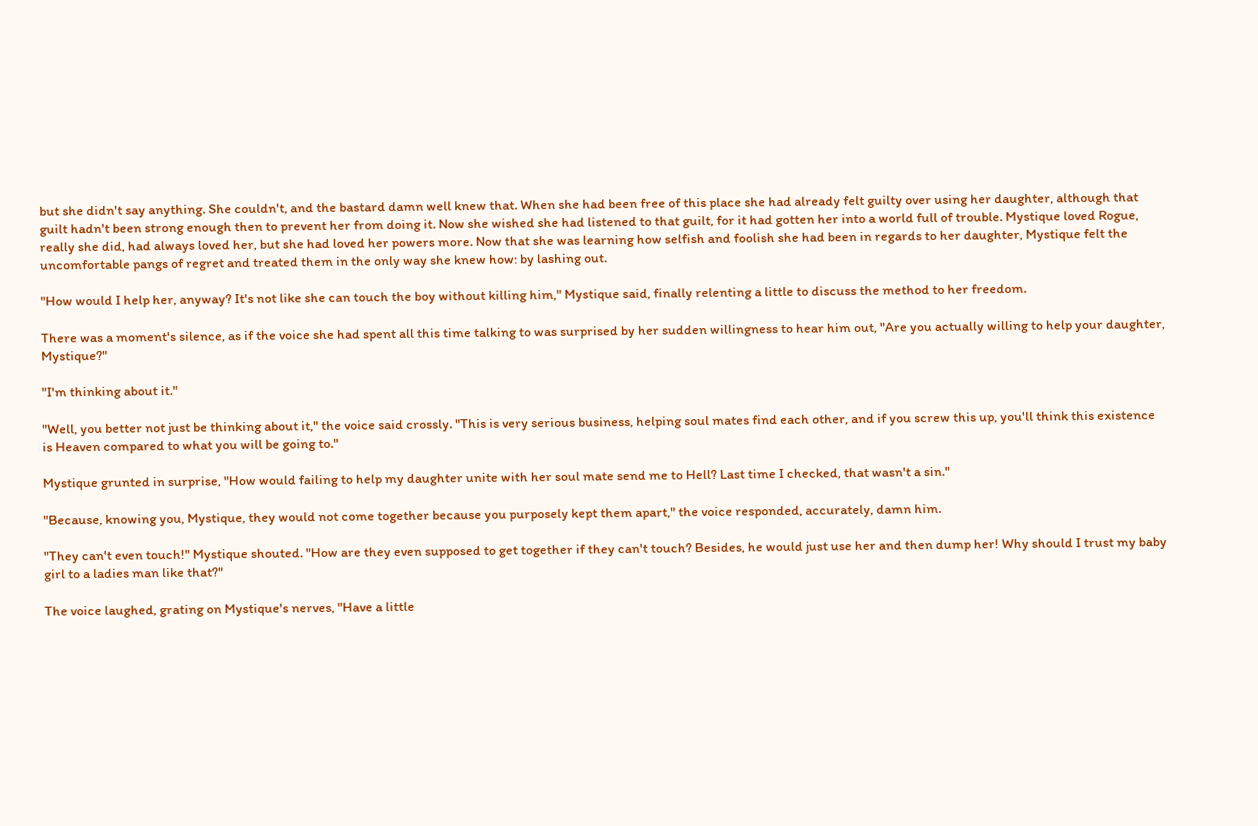but she didn't say anything. She couldn't, and the bastard damn well knew that. When she had been free of this place she had already felt guilty over using her daughter, although that guilt hadn't been strong enough then to prevent her from doing it. Now she wished she had listened to that guilt, for it had gotten her into a world full of trouble. Mystique loved Rogue, really she did, had always loved her, but she had loved her powers more. Now that she was learning how selfish and foolish she had been in regards to her daughter, Mystique felt the uncomfortable pangs of regret and treated them in the only way she knew how: by lashing out.

"How would I help her, anyway? It's not like she can touch the boy without killing him," Mystique said, finally relenting a little to discuss the method to her freedom.

There was a moment's silence, as if the voice she had spent all this time talking to was surprised by her sudden willingness to hear him out, "Are you actually willing to help your daughter, Mystique?"

"I'm thinking about it."

"Well, you better not just be thinking about it," the voice said crossly. "This is very serious business, helping soul mates find each other, and if you screw this up, you'll think this existence is Heaven compared to what you will be going to."

Mystique grunted in surprise, "How would failing to help my daughter unite with her soul mate send me to Hell? Last time I checked, that wasn't a sin."

"Because, knowing you, Mystique, they would not come together because you purposely kept them apart," the voice responded, accurately, damn him.

"They can't even touch!" Mystique shouted. "How are they even supposed to get together if they can't touch? Besides, he would just use her and then dump her! Why should I trust my baby girl to a ladies man like that?"

The voice laughed, grating on Mystique's nerves, "Have a little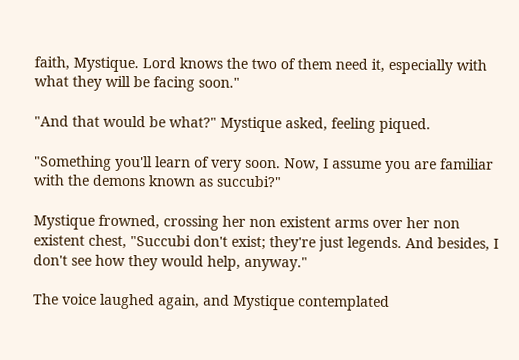faith, Mystique. Lord knows the two of them need it, especially with what they will be facing soon."

"And that would be what?" Mystique asked, feeling piqued.

"Something you'll learn of very soon. Now, I assume you are familiar with the demons known as succubi?"

Mystique frowned, crossing her non existent arms over her non existent chest, "Succubi don't exist; they're just legends. And besides, I don't see how they would help, anyway."

The voice laughed again, and Mystique contemplated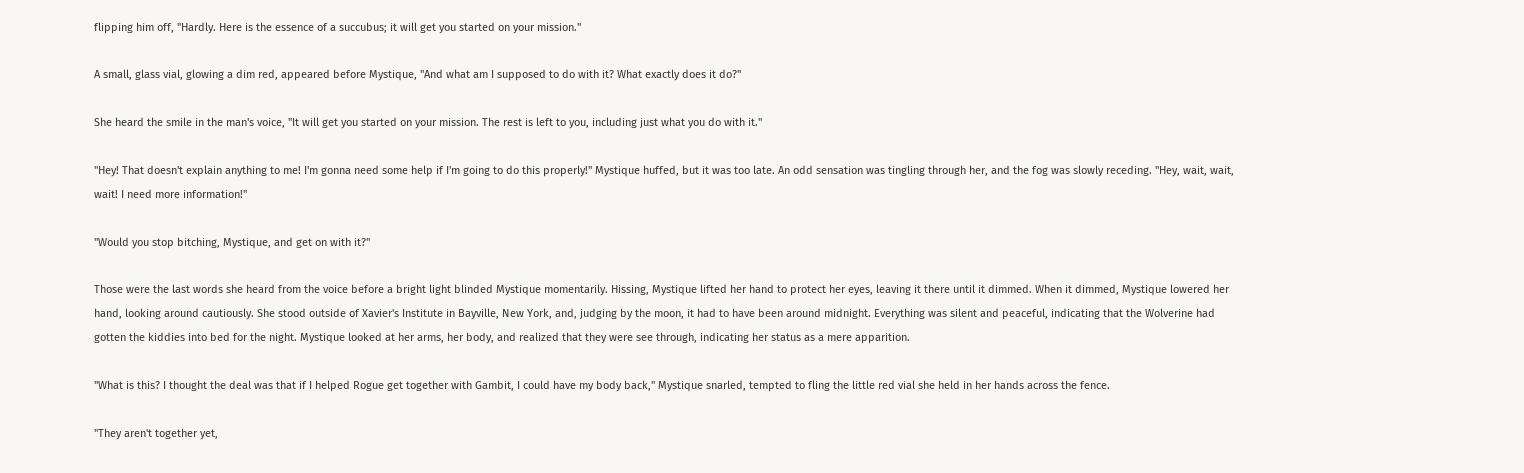flipping him off, "Hardly. Here is the essence of a succubus; it will get you started on your mission."

A small, glass vial, glowing a dim red, appeared before Mystique, "And what am I supposed to do with it? What exactly does it do?"

She heard the smile in the man's voice, "It will get you started on your mission. The rest is left to you, including just what you do with it."

"Hey! That doesn't explain anything to me! I'm gonna need some help if I'm going to do this properly!" Mystique huffed, but it was too late. An odd sensation was tingling through her, and the fog was slowly receding. "Hey, wait, wait, wait! I need more information!"

"Would you stop bitching, Mystique, and get on with it?"

Those were the last words she heard from the voice before a bright light blinded Mystique momentarily. Hissing, Mystique lifted her hand to protect her eyes, leaving it there until it dimmed. When it dimmed, Mystique lowered her hand, looking around cautiously. She stood outside of Xavier's Institute in Bayville, New York, and, judging by the moon, it had to have been around midnight. Everything was silent and peaceful, indicating that the Wolverine had gotten the kiddies into bed for the night. Mystique looked at her arms, her body, and realized that they were see through, indicating her status as a mere apparition.

"What is this? I thought the deal was that if I helped Rogue get together with Gambit, I could have my body back," Mystique snarled, tempted to fling the little red vial she held in her hands across the fence.

"They aren't together yet,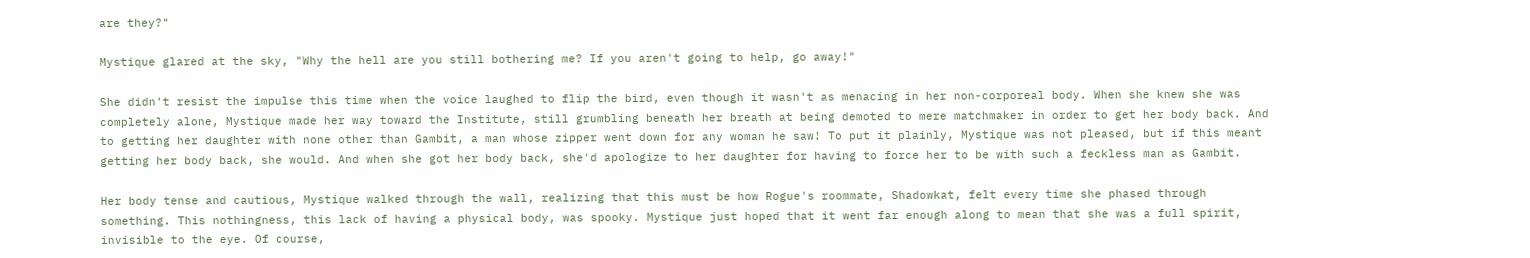are they?"

Mystique glared at the sky, "Why the hell are you still bothering me? If you aren't going to help, go away!"

She didn't resist the impulse this time when the voice laughed to flip the bird, even though it wasn't as menacing in her non-corporeal body. When she knew she was completely alone, Mystique made her way toward the Institute, still grumbling beneath her breath at being demoted to mere matchmaker in order to get her body back. And to getting her daughter with none other than Gambit, a man whose zipper went down for any woman he saw! To put it plainly, Mystique was not pleased, but if this meant getting her body back, she would. And when she got her body back, she'd apologize to her daughter for having to force her to be with such a feckless man as Gambit.

Her body tense and cautious, Mystique walked through the wall, realizing that this must be how Rogue's roommate, Shadowkat, felt every time she phased through something. This nothingness, this lack of having a physical body, was spooky. Mystique just hoped that it went far enough along to mean that she was a full spirit, invisible to the eye. Of course,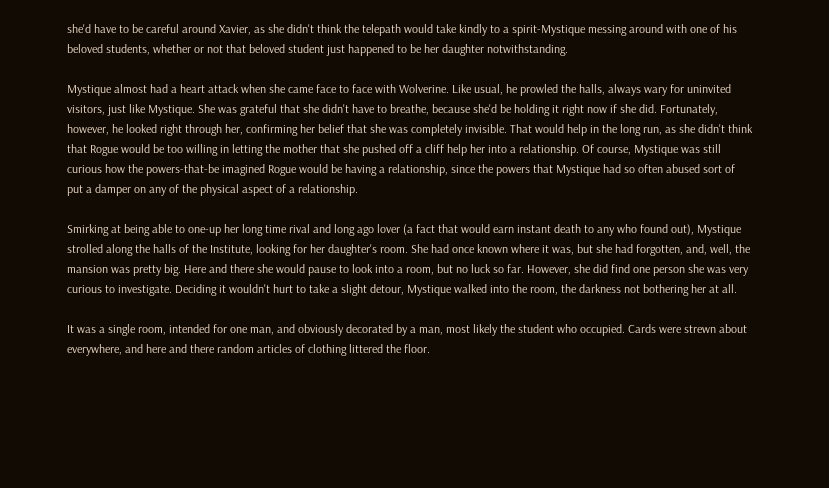she'd have to be careful around Xavier, as she didn't think the telepath would take kindly to a spirit-Mystique messing around with one of his beloved students, whether or not that beloved student just happened to be her daughter notwithstanding.

Mystique almost had a heart attack when she came face to face with Wolverine. Like usual, he prowled the halls, always wary for uninvited visitors, just like Mystique. She was grateful that she didn't have to breathe, because she'd be holding it right now if she did. Fortunately, however, he looked right through her, confirming her belief that she was completely invisible. That would help in the long run, as she didn't think that Rogue would be too willing in letting the mother that she pushed off a cliff help her into a relationship. Of course, Mystique was still curious how the powers-that-be imagined Rogue would be having a relationship, since the powers that Mystique had so often abused sort of put a damper on any of the physical aspect of a relationship.

Smirking at being able to one-up her long time rival and long ago lover (a fact that would earn instant death to any who found out), Mystique strolled along the halls of the Institute, looking for her daughter's room. She had once known where it was, but she had forgotten, and, well, the mansion was pretty big. Here and there she would pause to look into a room, but no luck so far. However, she did find one person she was very curious to investigate. Deciding it wouldn't hurt to take a slight detour, Mystique walked into the room, the darkness not bothering her at all.

It was a single room, intended for one man, and obviously decorated by a man, most likely the student who occupied. Cards were strewn about everywhere, and here and there random articles of clothing littered the floor.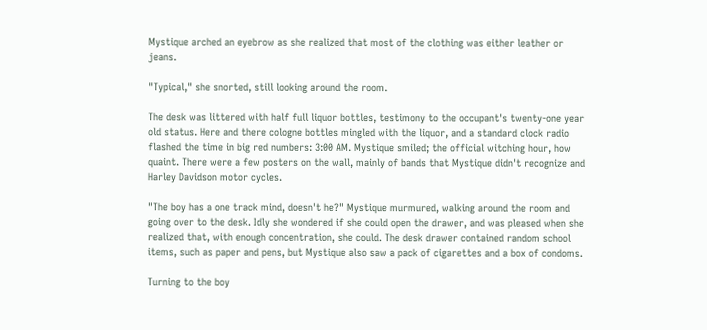Mystique arched an eyebrow as she realized that most of the clothing was either leather or jeans.

"Typical," she snorted, still looking around the room.

The desk was littered with half full liquor bottles, testimony to the occupant's twenty-one year old status. Here and there cologne bottles mingled with the liquor, and a standard clock radio flashed the time in big red numbers: 3:00 AM. Mystique smiled; the official witching hour, how quaint. There were a few posters on the wall, mainly of bands that Mystique didn't recognize and Harley Davidson motor cycles.

"The boy has a one track mind, doesn't he?" Mystique murmured, walking around the room and going over to the desk. Idly she wondered if she could open the drawer, and was pleased when she realized that, with enough concentration, she could. The desk drawer contained random school items, such as paper and pens, but Mystique also saw a pack of cigarettes and a box of condoms.

Turning to the boy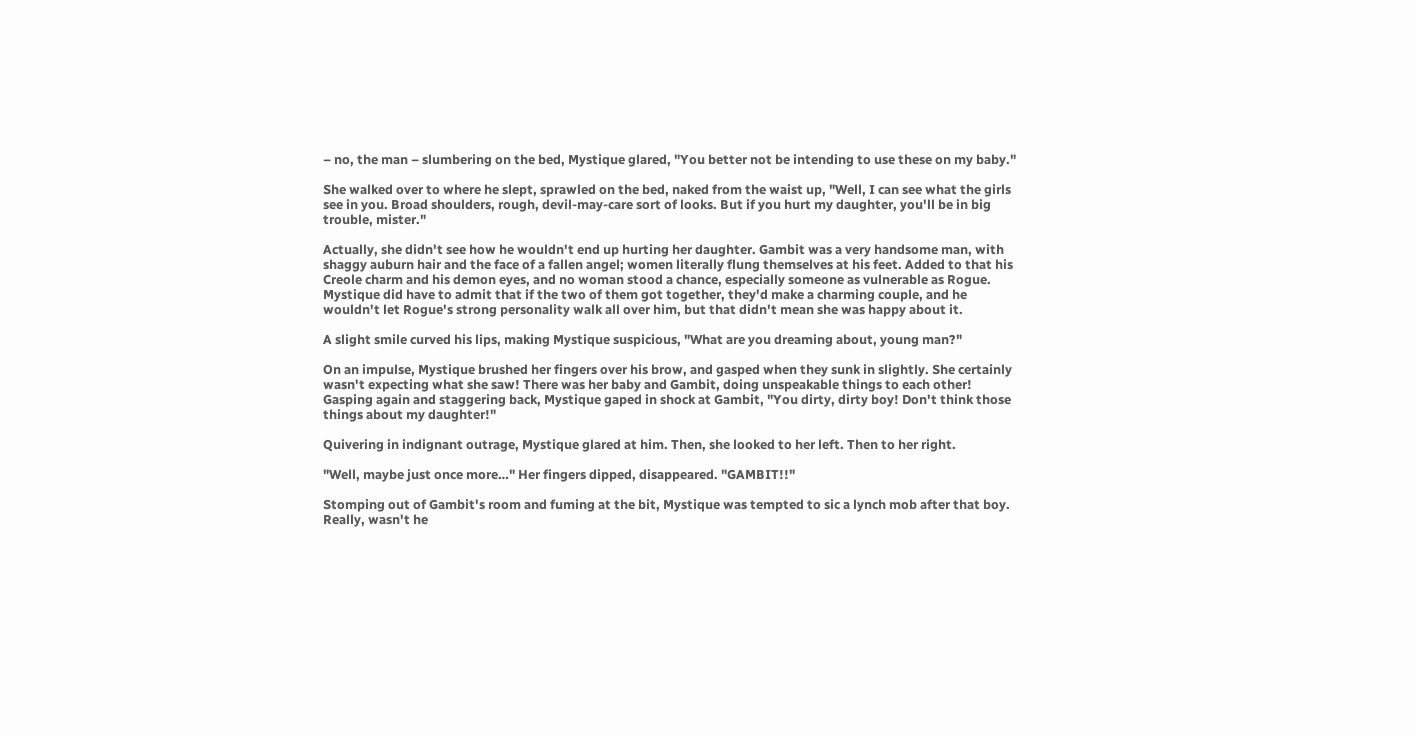– no, the man – slumbering on the bed, Mystique glared, "You better not be intending to use these on my baby."

She walked over to where he slept, sprawled on the bed, naked from the waist up, "Well, I can see what the girls see in you. Broad shoulders, rough, devil-may-care sort of looks. But if you hurt my daughter, you'll be in big trouble, mister."

Actually, she didn't see how he wouldn't end up hurting her daughter. Gambit was a very handsome man, with shaggy auburn hair and the face of a fallen angel; women literally flung themselves at his feet. Added to that his Creole charm and his demon eyes, and no woman stood a chance, especially someone as vulnerable as Rogue. Mystique did have to admit that if the two of them got together, they'd make a charming couple, and he wouldn't let Rogue's strong personality walk all over him, but that didn't mean she was happy about it.

A slight smile curved his lips, making Mystique suspicious, "What are you dreaming about, young man?"

On an impulse, Mystique brushed her fingers over his brow, and gasped when they sunk in slightly. She certainly wasn't expecting what she saw! There was her baby and Gambit, doing unspeakable things to each other! Gasping again and staggering back, Mystique gaped in shock at Gambit, "You dirty, dirty boy! Don't think those things about my daughter!"

Quivering in indignant outrage, Mystique glared at him. Then, she looked to her left. Then to her right.

"Well, maybe just once more…" Her fingers dipped, disappeared. "GAMBIT!!"

Stomping out of Gambit's room and fuming at the bit, Mystique was tempted to sic a lynch mob after that boy. Really, wasn't he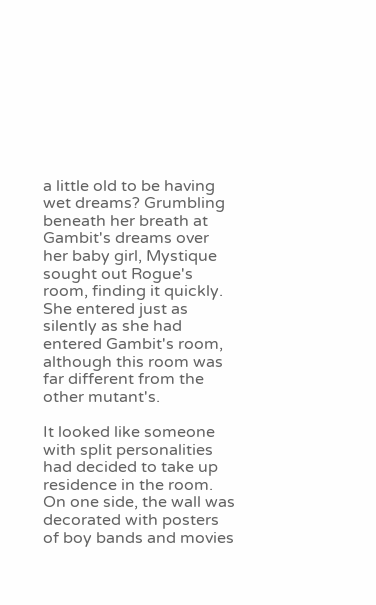a little old to be having wet dreams? Grumbling beneath her breath at Gambit's dreams over her baby girl, Mystique sought out Rogue's room, finding it quickly. She entered just as silently as she had entered Gambit's room, although this room was far different from the other mutant's.

It looked like someone with split personalities had decided to take up residence in the room. On one side, the wall was decorated with posters of boy bands and movies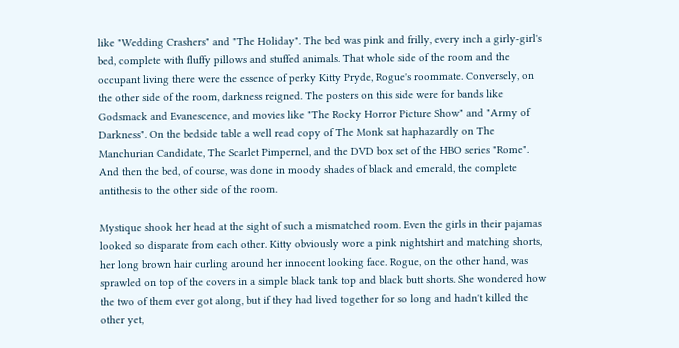like "Wedding Crashers" and "The Holiday". The bed was pink and frilly, every inch a girly-girl's bed, complete with fluffy pillows and stuffed animals. That whole side of the room and the occupant living there were the essence of perky Kitty Pryde, Rogue's roommate. Conversely, on the other side of the room, darkness reigned. The posters on this side were for bands like Godsmack and Evanescence, and movies like "The Rocky Horror Picture Show" and "Army of Darkness". On the bedside table a well read copy of The Monk sat haphazardly on The Manchurian Candidate, The Scarlet Pimpernel, and the DVD box set of the HBO series "Rome". And then the bed, of course, was done in moody shades of black and emerald, the complete antithesis to the other side of the room.

Mystique shook her head at the sight of such a mismatched room. Even the girls in their pajamas looked so disparate from each other. Kitty obviously wore a pink nightshirt and matching shorts, her long brown hair curling around her innocent looking face. Rogue, on the other hand, was sprawled on top of the covers in a simple black tank top and black butt shorts. She wondered how the two of them ever got along, but if they had lived together for so long and hadn't killed the other yet,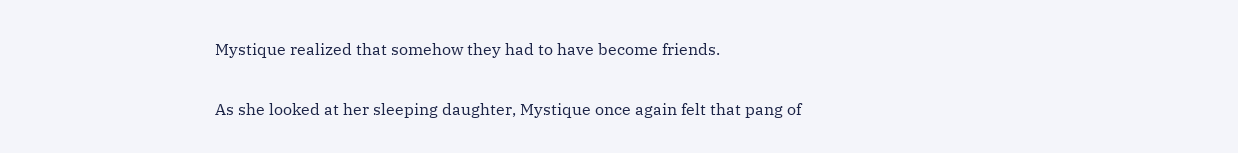Mystique realized that somehow they had to have become friends.

As she looked at her sleeping daughter, Mystique once again felt that pang of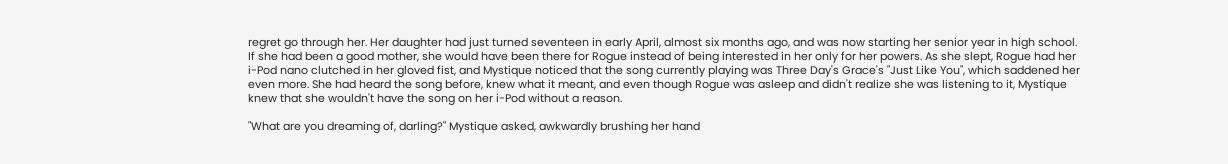regret go through her. Her daughter had just turned seventeen in early April, almost six months ago, and was now starting her senior year in high school. If she had been a good mother, she would have been there for Rogue instead of being interested in her only for her powers. As she slept, Rogue had her i-Pod nano clutched in her gloved fist, and Mystique noticed that the song currently playing was Three Day's Grace's "Just Like You", which saddened her even more. She had heard the song before, knew what it meant, and even though Rogue was asleep and didn't realize she was listening to it, Mystique knew that she wouldn't have the song on her i-Pod without a reason.

"What are you dreaming of, darling?" Mystique asked, awkwardly brushing her hand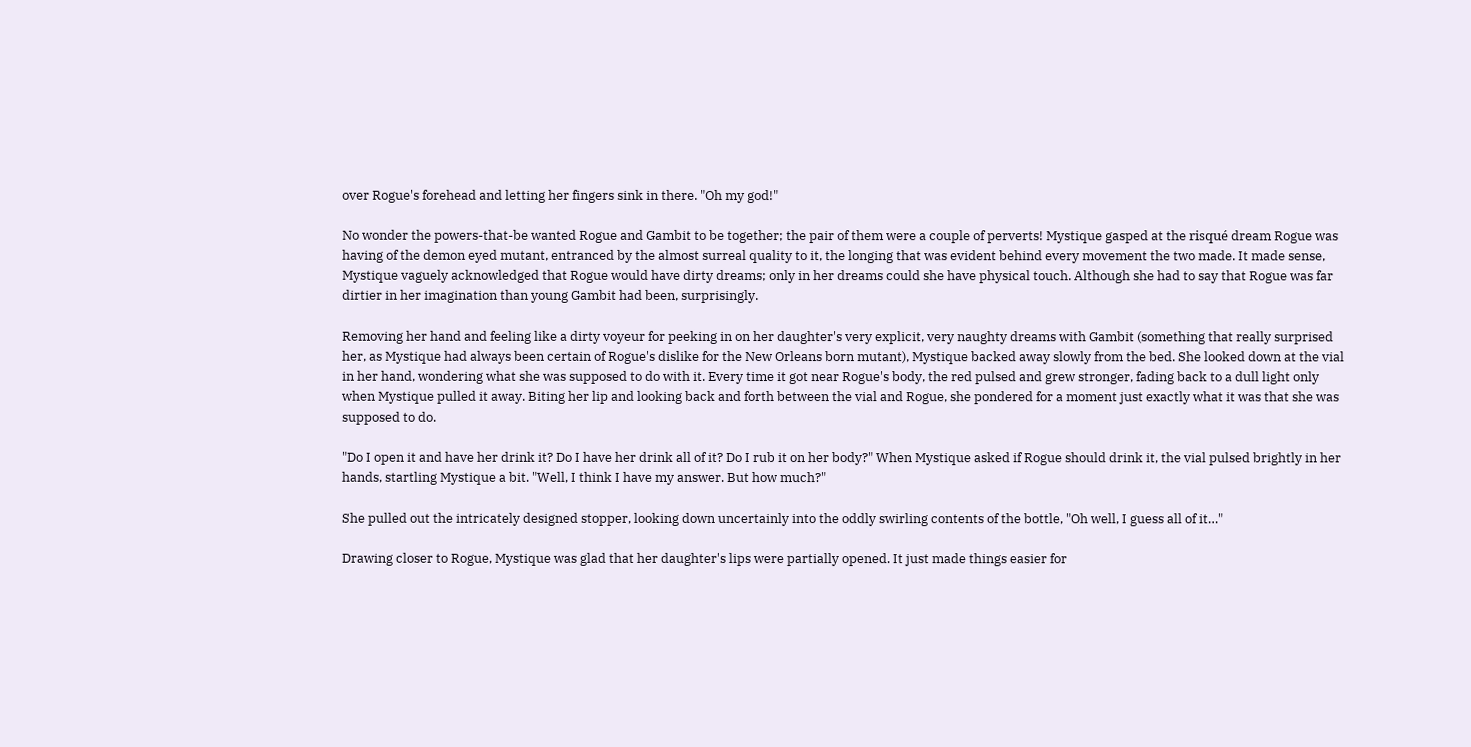over Rogue's forehead and letting her fingers sink in there. "Oh my god!"

No wonder the powers-that-be wanted Rogue and Gambit to be together; the pair of them were a couple of perverts! Mystique gasped at the risqué dream Rogue was having of the demon eyed mutant, entranced by the almost surreal quality to it, the longing that was evident behind every movement the two made. It made sense, Mystique vaguely acknowledged that Rogue would have dirty dreams; only in her dreams could she have physical touch. Although she had to say that Rogue was far dirtier in her imagination than young Gambit had been, surprisingly.

Removing her hand and feeling like a dirty voyeur for peeking in on her daughter's very explicit, very naughty dreams with Gambit (something that really surprised her, as Mystique had always been certain of Rogue's dislike for the New Orleans born mutant), Mystique backed away slowly from the bed. She looked down at the vial in her hand, wondering what she was supposed to do with it. Every time it got near Rogue's body, the red pulsed and grew stronger, fading back to a dull light only when Mystique pulled it away. Biting her lip and looking back and forth between the vial and Rogue, she pondered for a moment just exactly what it was that she was supposed to do.

"Do I open it and have her drink it? Do I have her drink all of it? Do I rub it on her body?" When Mystique asked if Rogue should drink it, the vial pulsed brightly in her hands, startling Mystique a bit. "Well, I think I have my answer. But how much?"

She pulled out the intricately designed stopper, looking down uncertainly into the oddly swirling contents of the bottle, "Oh well, I guess all of it…"

Drawing closer to Rogue, Mystique was glad that her daughter's lips were partially opened. It just made things easier for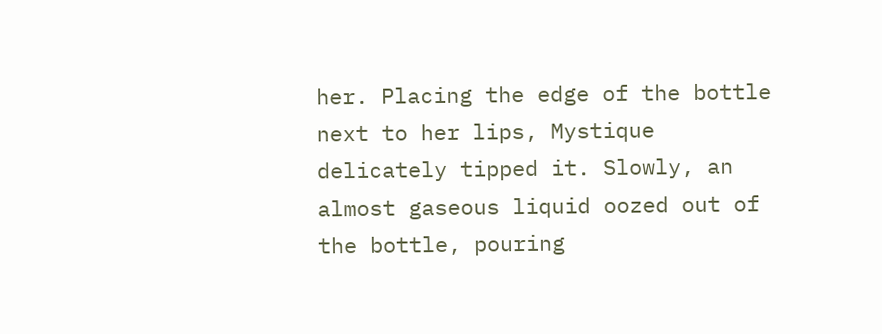her. Placing the edge of the bottle next to her lips, Mystique delicately tipped it. Slowly, an almost gaseous liquid oozed out of the bottle, pouring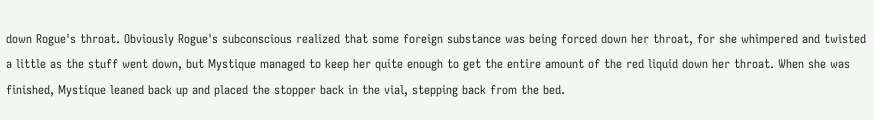down Rogue's throat. Obviously Rogue's subconscious realized that some foreign substance was being forced down her throat, for she whimpered and twisted a little as the stuff went down, but Mystique managed to keep her quite enough to get the entire amount of the red liquid down her throat. When she was finished, Mystique leaned back up and placed the stopper back in the vial, stepping back from the bed.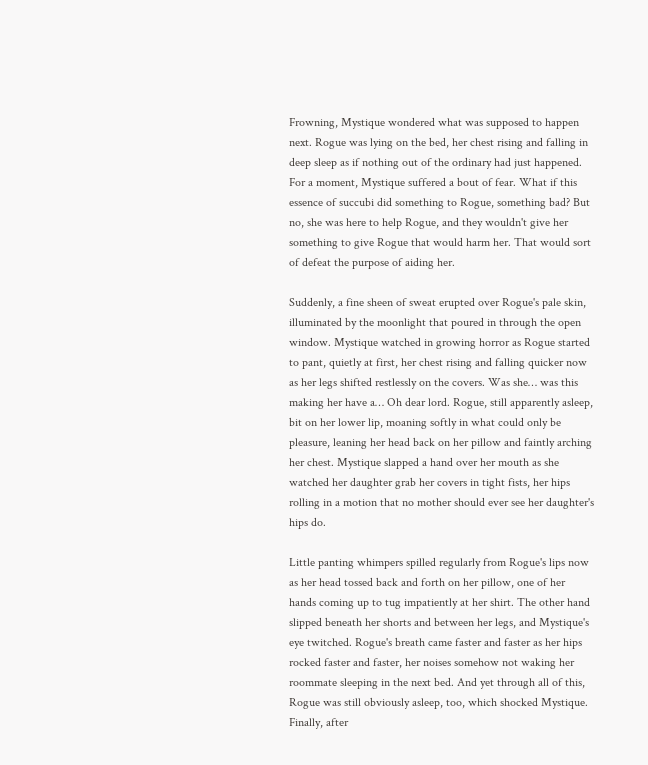Frowning, Mystique wondered what was supposed to happen next. Rogue was lying on the bed, her chest rising and falling in deep sleep as if nothing out of the ordinary had just happened. For a moment, Mystique suffered a bout of fear. What if this essence of succubi did something to Rogue, something bad? But no, she was here to help Rogue, and they wouldn't give her something to give Rogue that would harm her. That would sort of defeat the purpose of aiding her.

Suddenly, a fine sheen of sweat erupted over Rogue's pale skin, illuminated by the moonlight that poured in through the open window. Mystique watched in growing horror as Rogue started to pant, quietly at first, her chest rising and falling quicker now as her legs shifted restlessly on the covers. Was she… was this making her have a… Oh dear lord. Rogue, still apparently asleep, bit on her lower lip, moaning softly in what could only be pleasure, leaning her head back on her pillow and faintly arching her chest. Mystique slapped a hand over her mouth as she watched her daughter grab her covers in tight fists, her hips rolling in a motion that no mother should ever see her daughter's hips do.

Little panting whimpers spilled regularly from Rogue's lips now as her head tossed back and forth on her pillow, one of her hands coming up to tug impatiently at her shirt. The other hand slipped beneath her shorts and between her legs, and Mystique's eye twitched. Rogue's breath came faster and faster as her hips rocked faster and faster, her noises somehow not waking her roommate sleeping in the next bed. And yet through all of this, Rogue was still obviously asleep, too, which shocked Mystique. Finally, after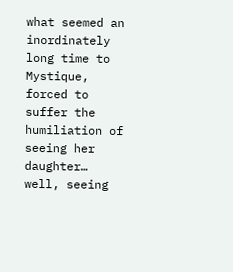what seemed an inordinately long time to Mystique, forced to suffer the humiliation of seeing her daughter… well, seeing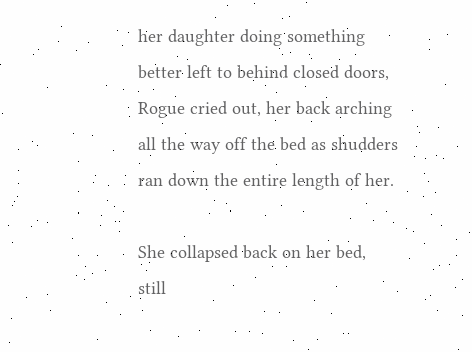her daughter doing something better left to behind closed doors, Rogue cried out, her back arching all the way off the bed as shudders ran down the entire length of her.

She collapsed back on her bed, still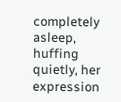completely asleep, huffing quietly, her expression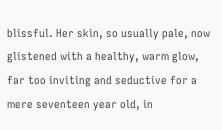blissful. Her skin, so usually pale, now glistened with a healthy, warm glow, far too inviting and seductive for a mere seventeen year old, in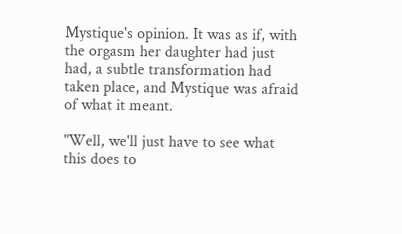Mystique's opinion. It was as if, with the orgasm her daughter had just had, a subtle transformation had taken place, and Mystique was afraid of what it meant.

"Well, we'll just have to see what this does to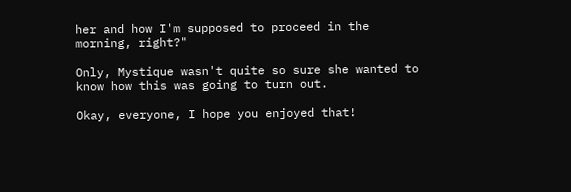her and how I'm supposed to proceed in the morning, right?"

Only, Mystique wasn't quite so sure she wanted to know how this was going to turn out.

Okay, everyone, I hope you enjoyed that!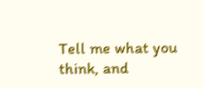Tell me what you think, and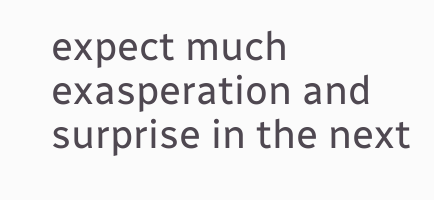expect much exasperation and surprise in the next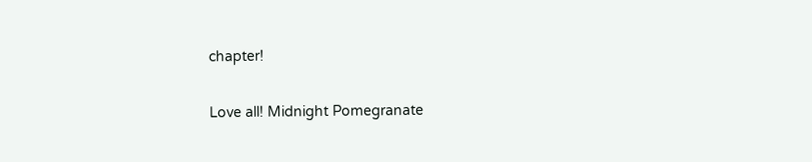chapter!

Love all! Midnight Pomegranate